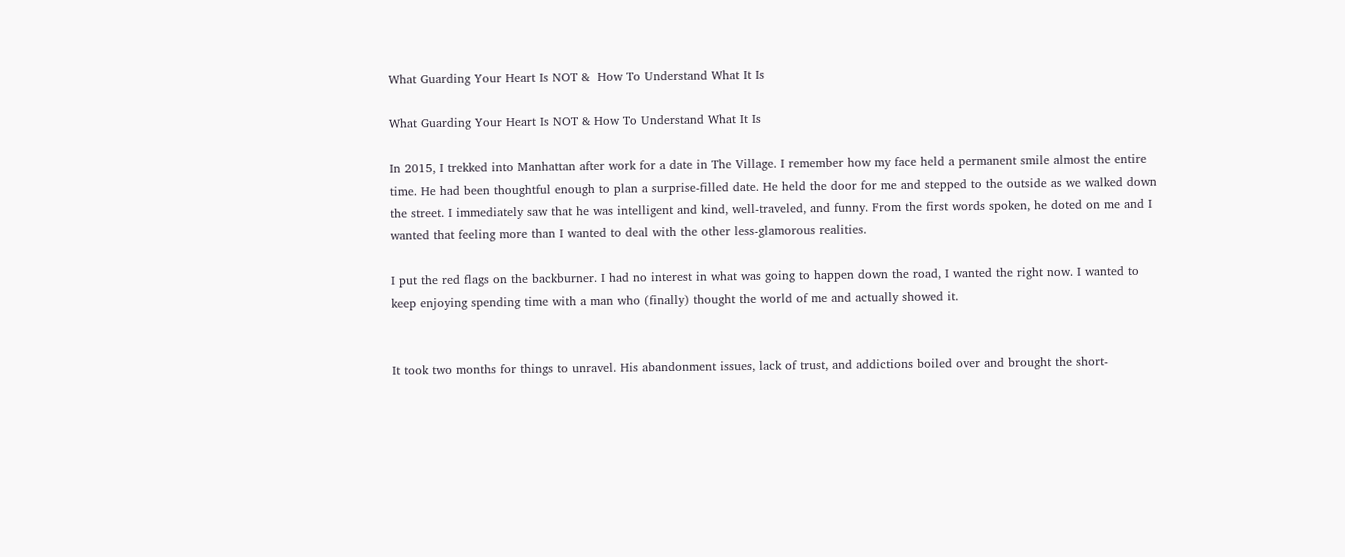What Guarding Your Heart Is NOT &  How To Understand What It Is

What Guarding Your Heart Is NOT & How To Understand What It Is

In 2015, I trekked into Manhattan after work for a date in The Village. I remember how my face held a permanent smile almost the entire time. He had been thoughtful enough to plan a surprise-filled date. He held the door for me and stepped to the outside as we walked down the street. I immediately saw that he was intelligent and kind, well-traveled, and funny. From the first words spoken, he doted on me and I wanted that feeling more than I wanted to deal with the other less-glamorous realities.

I put the red flags on the backburner. I had no interest in what was going to happen down the road, I wanted the right now. I wanted to keep enjoying spending time with a man who (finally) thought the world of me and actually showed it.


It took two months for things to unravel. His abandonment issues, lack of trust, and addictions boiled over and brought the short-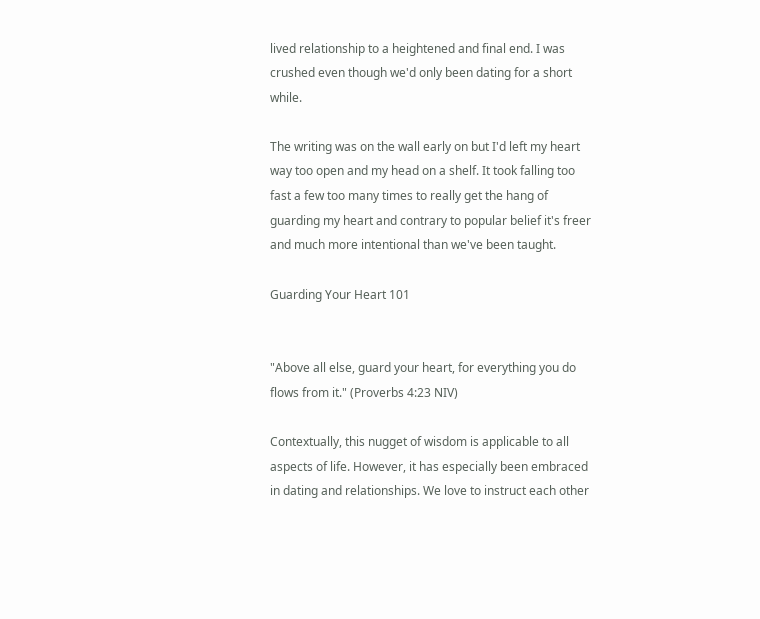lived relationship to a heightened and final end. I was crushed even though we'd only been dating for a short while.

The writing was on the wall early on but I'd left my heart way too open and my head on a shelf. It took falling too fast a few too many times to really get the hang of guarding my heart and contrary to popular belief it's freer and much more intentional than we've been taught.

Guarding Your Heart 101


"Above all else, guard your heart, for everything you do flows from it." (Proverbs 4:23 NIV)

Contextually, this nugget of wisdom is applicable to all aspects of life. However, it has especially been embraced in dating and relationships. We love to instruct each other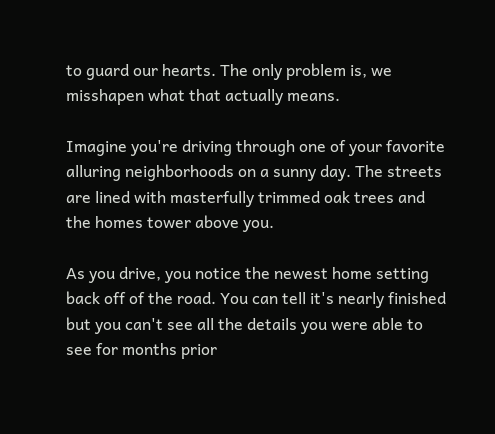to guard our hearts. The only problem is, we misshapen what that actually means.

Imagine you're driving through one of your favorite alluring neighborhoods on a sunny day. The streets are lined with masterfully trimmed oak trees and the homes tower above you.

As you drive, you notice the newest home setting back off of the road. You can tell it's nearly finished but you can't see all the details you were able to see for months prior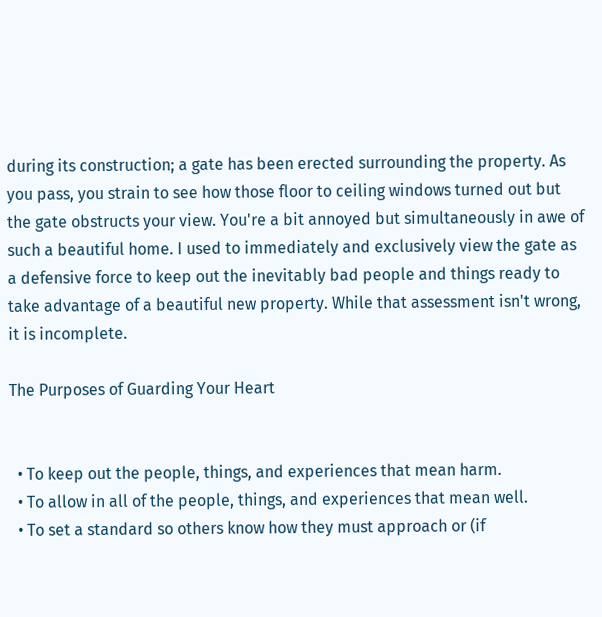during its construction; a gate has been erected surrounding the property. As you pass, you strain to see how those floor to ceiling windows turned out but the gate obstructs your view. You're a bit annoyed but simultaneously in awe of such a beautiful home. I used to immediately and exclusively view the gate as a defensive force to keep out the inevitably bad people and things ready to take advantage of a beautiful new property. While that assessment isn't wrong, it is incomplete.

The Purposes of Guarding Your Heart


  • To keep out the people, things, and experiences that mean harm.
  • To allow in all of the people, things, and experiences that mean well.
  • To set a standard so others know how they must approach or (if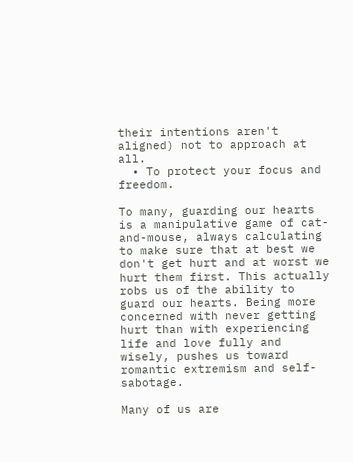their intentions aren't aligned) not to approach at all.
  • To protect your focus and freedom.

To many, guarding our hearts is a manipulative game of cat-and-mouse, always calculating to make sure that at best we don't get hurt and at worst we hurt them first. This actually robs us of the ability to guard our hearts. Being more concerned with never getting hurt than with experiencing life and love fully and wisely, pushes us toward romantic extremism and self-sabotage.

Many of us are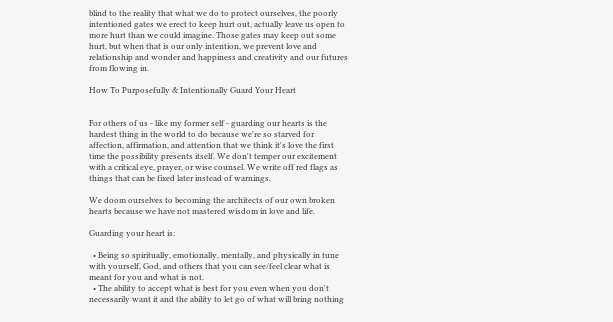blind to the reality that what we do to protect ourselves, the poorly intentioned gates we erect to keep hurt out, actually leave us open to more hurt than we could imagine. Those gates may keep out some hurt, but when that is our only intention, we prevent love and relationship and wonder and happiness and creativity and our futures from flowing in.

How To Purposefully & Intentionally Guard Your Heart


For others of us - like my former self - guarding our hearts is the hardest thing in the world to do because we're so starved for affection, affirmation, and attention that we think it's love the first time the possibility presents itself. We don't temper our excitement with a critical eye, prayer, or wise counsel. We write off red flags as things that can be fixed later instead of warnings.

We doom ourselves to becoming the architects of our own broken hearts because we have not mastered wisdom in love and life.

Guarding your heart is:

  • Being so spiritually, emotionally, mentally, and physically in tune with yourself, God, and others that you can see/feel clear what is meant for you and what is not.
  • The ability to accept what is best for you even when you don't necessarily want it and the ability to let go of what will bring nothing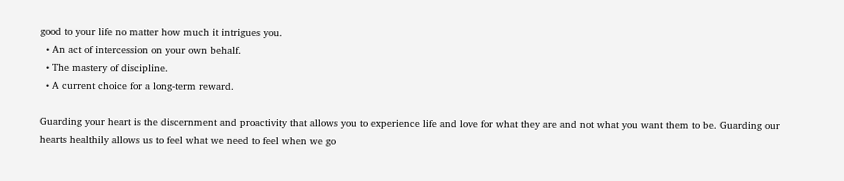good to your life no matter how much it intrigues you.
  • An act of intercession on your own behalf.
  • The mastery of discipline.
  • A current choice for a long-term reward.

Guarding your heart is the discernment and proactivity that allows you to experience life and love for what they are and not what you want them to be. Guarding our hearts healthily allows us to feel what we need to feel when we go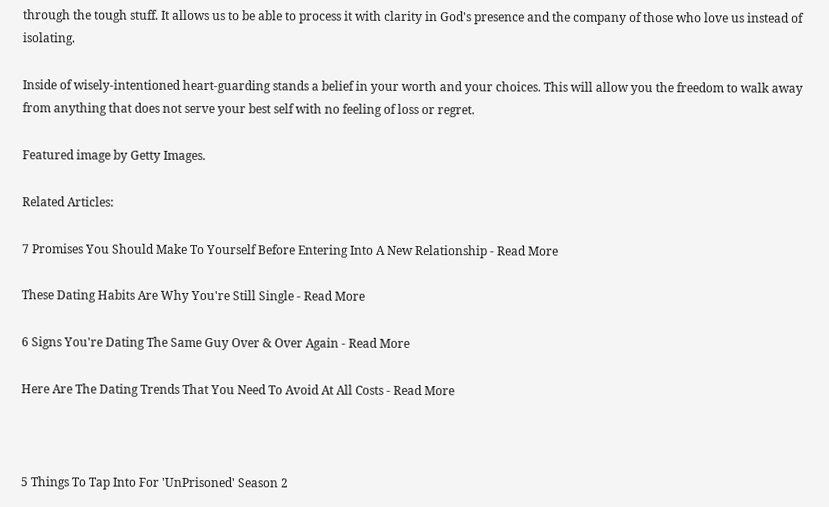through the tough stuff. It allows us to be able to process it with clarity in God's presence and the company of those who love us instead of isolating.

Inside of wisely-intentioned heart-guarding stands a belief in your worth and your choices. This will allow you the freedom to walk away from anything that does not serve your best self with no feeling of loss or regret.

Featured image by Getty Images.

Related Articles:

7 Promises You Should Make To Yourself Before Entering Into A New Relationship - Read More

These Dating Habits Are Why You're Still Single - Read More

6 Signs You're Dating The Same Guy Over & Over Again - Read More

Here Are The Dating Trends That You Need To Avoid At All Costs - Read More



5 Things To Tap Into For 'UnPrisoned' Season 2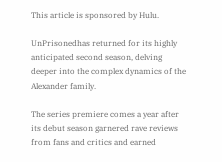This article is sponsored by Hulu.

UnPrisonedhas returned for its highly anticipated second season, delving deeper into the complex dynamics of the Alexander family.

The series premiere comes a year after its debut season garnered rave reviews from fans and critics and earned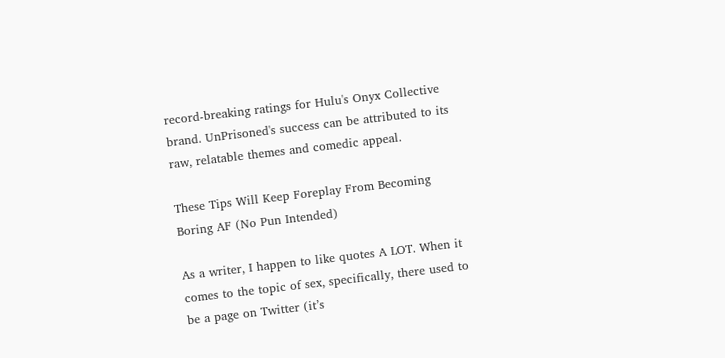record-breaking ratings for Hulu's Onyx Collective brand. UnPrisoned's success can be attributed to its raw, relatable themes and comedic appeal.

These Tips Will Keep Foreplay From Becoming Boring AF (No Pun Intended)

As a writer, I happen to like quotes A LOT. When it comes to the topic of sex, specifically, there used to be a page on Twitter (it’s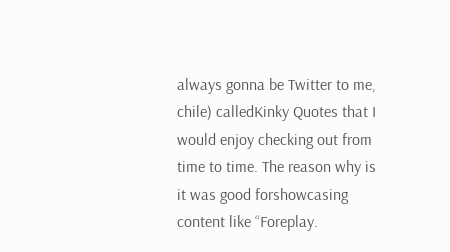always gonna be Twitter to me, chile) calledKinky Quotes that I would enjoy checking out from time to time. The reason why is it was good forshowcasing content like “Foreplay.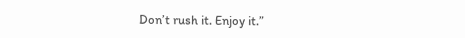Don’t rush it. Enjoy it.”